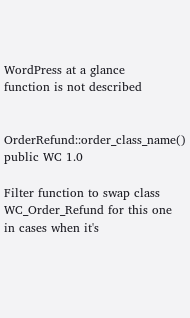WordPress at a glance
function is not described


OrderRefund::order_class_name() public WC 1.0

Filter function to swap class WC_Order_Refund for this one in cases when it's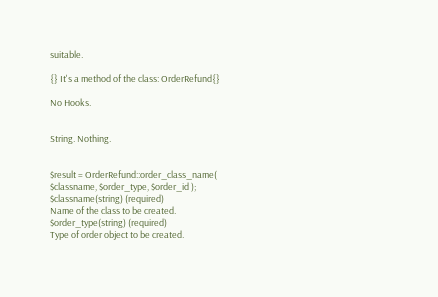suitable.

{} It's a method of the class: OrderRefund{}

No Hooks.


String. Nothing.


$result = OrderRefund::order_class_name( $classname, $order_type, $order_id );
$classname(string) (required)
Name of the class to be created.
$order_type(string) (required)
Type of order object to be created.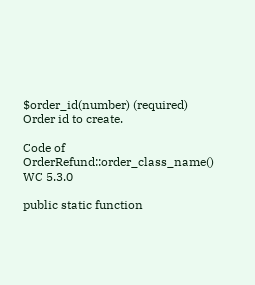$order_id(number) (required)
Order id to create.

Code of OrderRefund::order_class_name() WC 5.3.0

public static function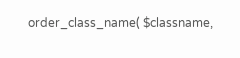order_class_name( $classname,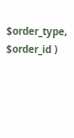$order_type, $order_id )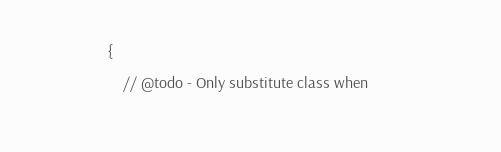{
    // @todo - Only substitute class when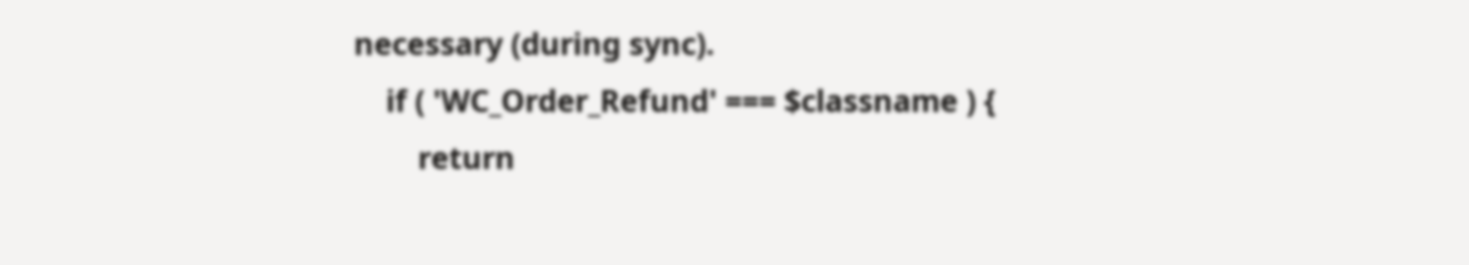necessary (during sync).
    if ( 'WC_Order_Refund' === $classname ) {
        return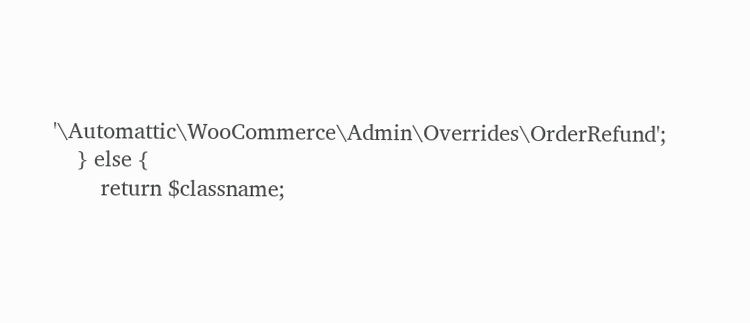'\Automattic\WooCommerce\Admin\Overrides\OrderRefund';
    } else {
        return $classname;